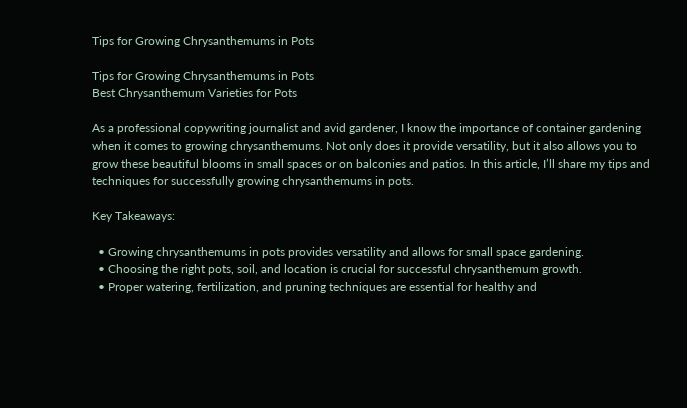Tips for Growing Chrysanthemums in Pots

Tips for Growing Chrysanthemums in Pots
Best Chrysanthemum Varieties for Pots

As a professional copywriting journalist and avid gardener, I know the importance of container gardening when it comes to growing chrysanthemums. Not only does it provide versatility, but it also allows you to grow these beautiful blooms in small spaces or on balconies and patios. In this article, I’ll share my tips and techniques for successfully growing chrysanthemums in pots.

Key Takeaways:

  • Growing chrysanthemums in pots provides versatility and allows for small space gardening.
  • Choosing the right pots, soil, and location is crucial for successful chrysanthemum growth.
  • Proper watering, fertilization, and pruning techniques are essential for healthy and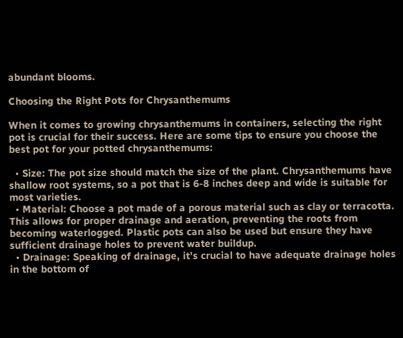abundant blooms.

Choosing the Right Pots for Chrysanthemums

When it comes to growing chrysanthemums in containers, selecting the right pot is crucial for their success. Here are some tips to ensure you choose the best pot for your potted chrysanthemums:

  • Size: The pot size should match the size of the plant. Chrysanthemums have shallow root systems, so a pot that is 6-8 inches deep and wide is suitable for most varieties.
  • Material: Choose a pot made of a porous material such as clay or terracotta. This allows for proper drainage and aeration, preventing the roots from becoming waterlogged. Plastic pots can also be used but ensure they have sufficient drainage holes to prevent water buildup.
  • Drainage: Speaking of drainage, it’s crucial to have adequate drainage holes in the bottom of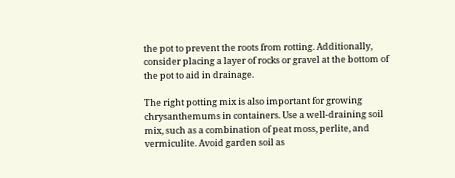the pot to prevent the roots from rotting. Additionally, consider placing a layer of rocks or gravel at the bottom of the pot to aid in drainage.

The right potting mix is also important for growing chrysanthemums in containers. Use a well-draining soil mix, such as a combination of peat moss, perlite, and vermiculite. Avoid garden soil as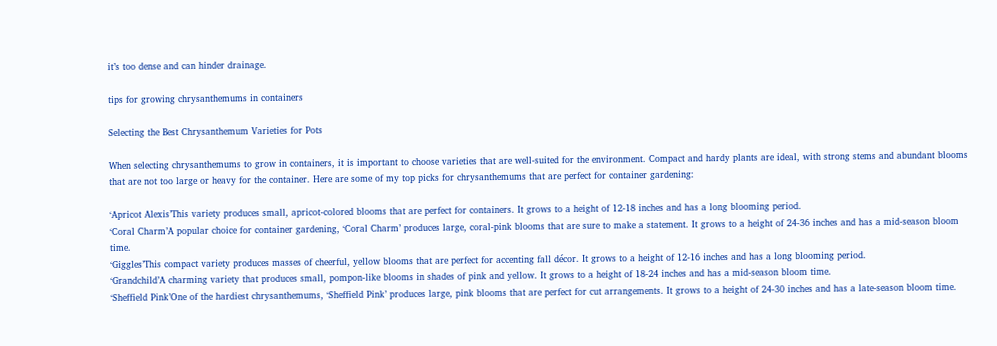it’s too dense and can hinder drainage.

tips for growing chrysanthemums in containers

Selecting the Best Chrysanthemum Varieties for Pots

When selecting chrysanthemums to grow in containers, it is important to choose varieties that are well-suited for the environment. Compact and hardy plants are ideal, with strong stems and abundant blooms that are not too large or heavy for the container. Here are some of my top picks for chrysanthemums that are perfect for container gardening:

‘Apricot Alexis’This variety produces small, apricot-colored blooms that are perfect for containers. It grows to a height of 12-18 inches and has a long blooming period.
‘Coral Charm’A popular choice for container gardening, ‘Coral Charm’ produces large, coral-pink blooms that are sure to make a statement. It grows to a height of 24-36 inches and has a mid-season bloom time.
‘Giggles’This compact variety produces masses of cheerful, yellow blooms that are perfect for accenting fall décor. It grows to a height of 12-16 inches and has a long blooming period.
‘Grandchild’A charming variety that produces small, pompon-like blooms in shades of pink and yellow. It grows to a height of 18-24 inches and has a mid-season bloom time.
‘Sheffield Pink’One of the hardiest chrysanthemums, ‘Sheffield Pink’ produces large, pink blooms that are perfect for cut arrangements. It grows to a height of 24-30 inches and has a late-season bloom time.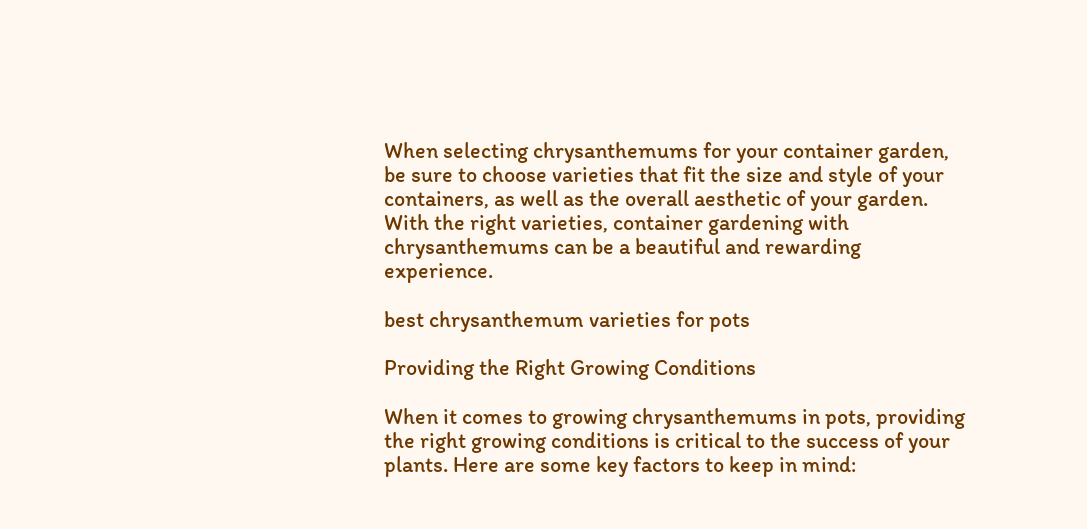When selecting chrysanthemums for your container garden, be sure to choose varieties that fit the size and style of your containers, as well as the overall aesthetic of your garden. With the right varieties, container gardening with chrysanthemums can be a beautiful and rewarding experience.

best chrysanthemum varieties for pots

Providing the Right Growing Conditions

When it comes to growing chrysanthemums in pots, providing the right growing conditions is critical to the success of your plants. Here are some key factors to keep in mind: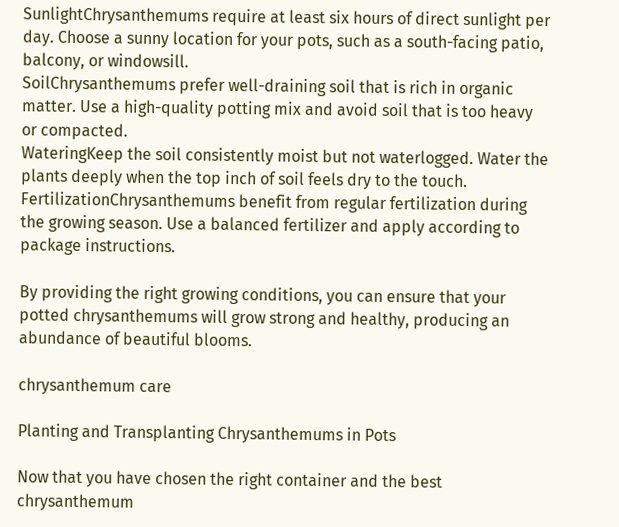SunlightChrysanthemums require at least six hours of direct sunlight per day. Choose a sunny location for your pots, such as a south-facing patio, balcony, or windowsill.
SoilChrysanthemums prefer well-draining soil that is rich in organic matter. Use a high-quality potting mix and avoid soil that is too heavy or compacted.
WateringKeep the soil consistently moist but not waterlogged. Water the plants deeply when the top inch of soil feels dry to the touch.
FertilizationChrysanthemums benefit from regular fertilization during the growing season. Use a balanced fertilizer and apply according to package instructions.

By providing the right growing conditions, you can ensure that your potted chrysanthemums will grow strong and healthy, producing an abundance of beautiful blooms.

chrysanthemum care

Planting and Transplanting Chrysanthemums in Pots

Now that you have chosen the right container and the best chrysanthemum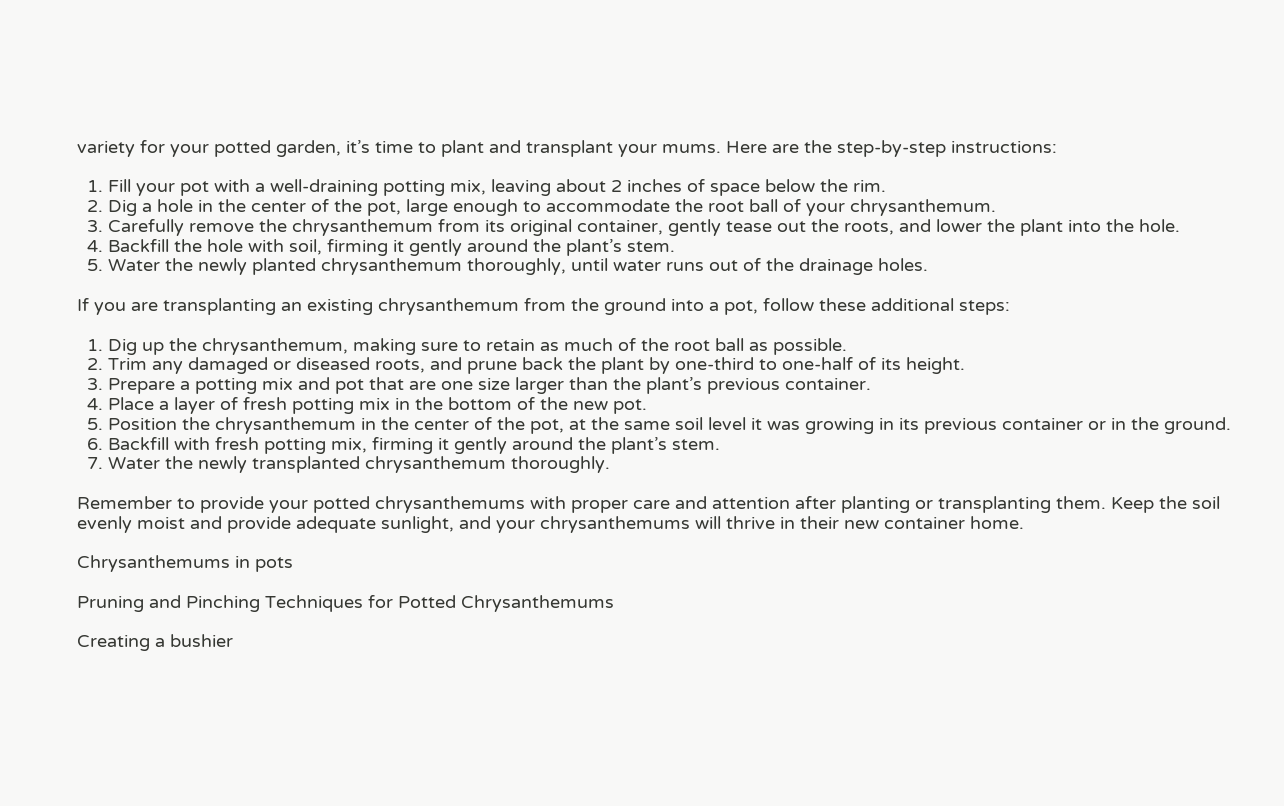variety for your potted garden, it’s time to plant and transplant your mums. Here are the step-by-step instructions:

  1. Fill your pot with a well-draining potting mix, leaving about 2 inches of space below the rim.
  2. Dig a hole in the center of the pot, large enough to accommodate the root ball of your chrysanthemum.
  3. Carefully remove the chrysanthemum from its original container, gently tease out the roots, and lower the plant into the hole.
  4. Backfill the hole with soil, firming it gently around the plant’s stem.
  5. Water the newly planted chrysanthemum thoroughly, until water runs out of the drainage holes.

If you are transplanting an existing chrysanthemum from the ground into a pot, follow these additional steps:

  1. Dig up the chrysanthemum, making sure to retain as much of the root ball as possible.
  2. Trim any damaged or diseased roots, and prune back the plant by one-third to one-half of its height.
  3. Prepare a potting mix and pot that are one size larger than the plant’s previous container.
  4. Place a layer of fresh potting mix in the bottom of the new pot.
  5. Position the chrysanthemum in the center of the pot, at the same soil level it was growing in its previous container or in the ground.
  6. Backfill with fresh potting mix, firming it gently around the plant’s stem.
  7. Water the newly transplanted chrysanthemum thoroughly.

Remember to provide your potted chrysanthemums with proper care and attention after planting or transplanting them. Keep the soil evenly moist and provide adequate sunlight, and your chrysanthemums will thrive in their new container home.

Chrysanthemums in pots

Pruning and Pinching Techniques for Potted Chrysanthemums

Creating a bushier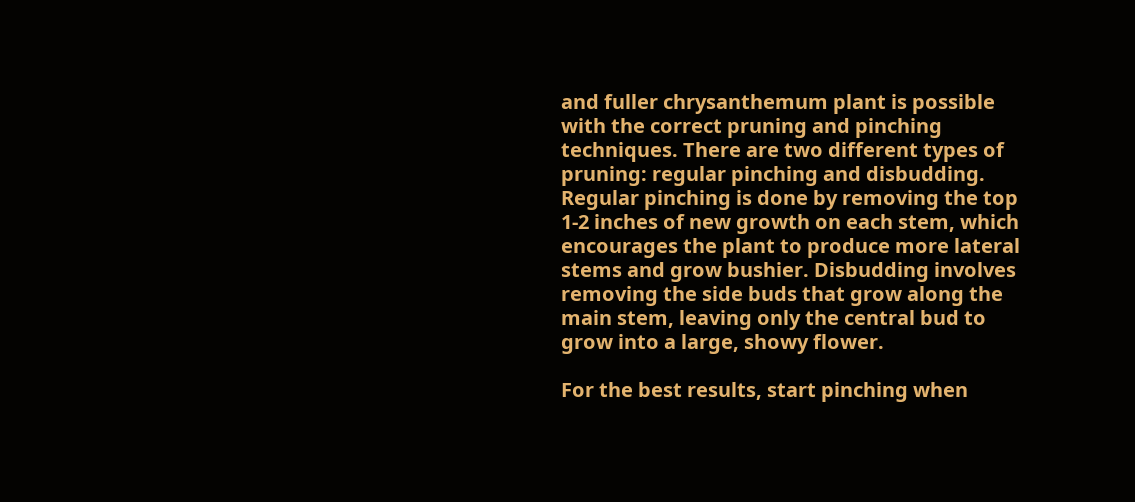and fuller chrysanthemum plant is possible with the correct pruning and pinching techniques. There are two different types of pruning: regular pinching and disbudding. Regular pinching is done by removing the top 1-2 inches of new growth on each stem, which encourages the plant to produce more lateral stems and grow bushier. Disbudding involves removing the side buds that grow along the main stem, leaving only the central bud to grow into a large, showy flower.

For the best results, start pinching when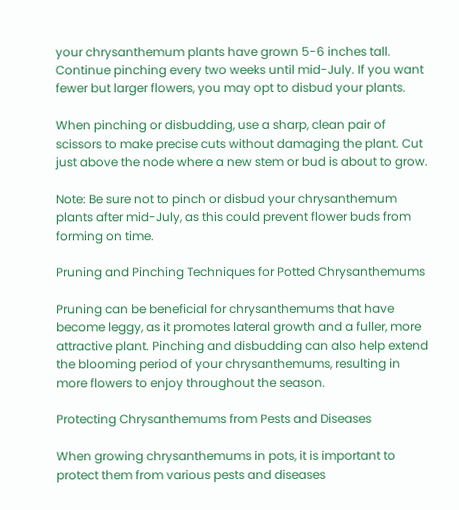your chrysanthemum plants have grown 5-6 inches tall. Continue pinching every two weeks until mid-July. If you want fewer but larger flowers, you may opt to disbud your plants.

When pinching or disbudding, use a sharp, clean pair of scissors to make precise cuts without damaging the plant. Cut just above the node where a new stem or bud is about to grow.

Note: Be sure not to pinch or disbud your chrysanthemum plants after mid-July, as this could prevent flower buds from forming on time.

Pruning and Pinching Techniques for Potted Chrysanthemums

Pruning can be beneficial for chrysanthemums that have become leggy, as it promotes lateral growth and a fuller, more attractive plant. Pinching and disbudding can also help extend the blooming period of your chrysanthemums, resulting in more flowers to enjoy throughout the season.

Protecting Chrysanthemums from Pests and Diseases

When growing chrysanthemums in pots, it is important to protect them from various pests and diseases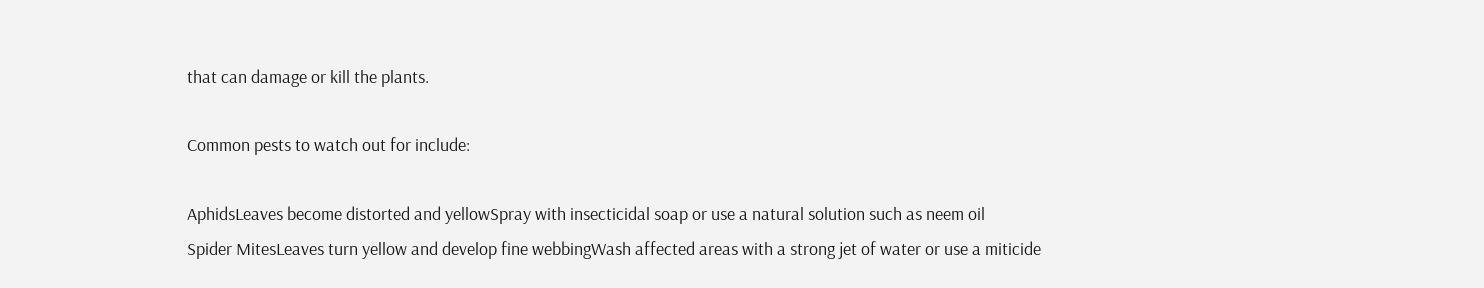that can damage or kill the plants.

Common pests to watch out for include:

AphidsLeaves become distorted and yellowSpray with insecticidal soap or use a natural solution such as neem oil
Spider MitesLeaves turn yellow and develop fine webbingWash affected areas with a strong jet of water or use a miticide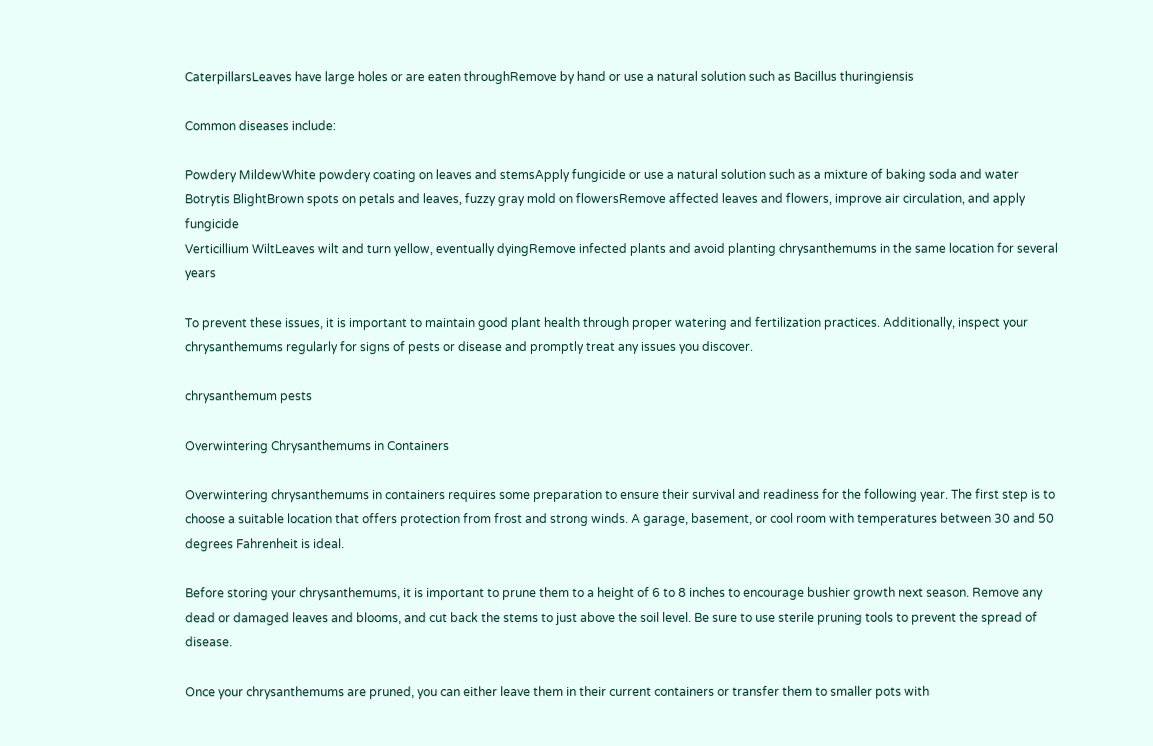CaterpillarsLeaves have large holes or are eaten throughRemove by hand or use a natural solution such as Bacillus thuringiensis

Common diseases include:

Powdery MildewWhite powdery coating on leaves and stemsApply fungicide or use a natural solution such as a mixture of baking soda and water
Botrytis BlightBrown spots on petals and leaves, fuzzy gray mold on flowersRemove affected leaves and flowers, improve air circulation, and apply fungicide
Verticillium WiltLeaves wilt and turn yellow, eventually dyingRemove infected plants and avoid planting chrysanthemums in the same location for several years

To prevent these issues, it is important to maintain good plant health through proper watering and fertilization practices. Additionally, inspect your chrysanthemums regularly for signs of pests or disease and promptly treat any issues you discover.

chrysanthemum pests

Overwintering Chrysanthemums in Containers

Overwintering chrysanthemums in containers requires some preparation to ensure their survival and readiness for the following year. The first step is to choose a suitable location that offers protection from frost and strong winds. A garage, basement, or cool room with temperatures between 30 and 50 degrees Fahrenheit is ideal.

Before storing your chrysanthemums, it is important to prune them to a height of 6 to 8 inches to encourage bushier growth next season. Remove any dead or damaged leaves and blooms, and cut back the stems to just above the soil level. Be sure to use sterile pruning tools to prevent the spread of disease.

Once your chrysanthemums are pruned, you can either leave them in their current containers or transfer them to smaller pots with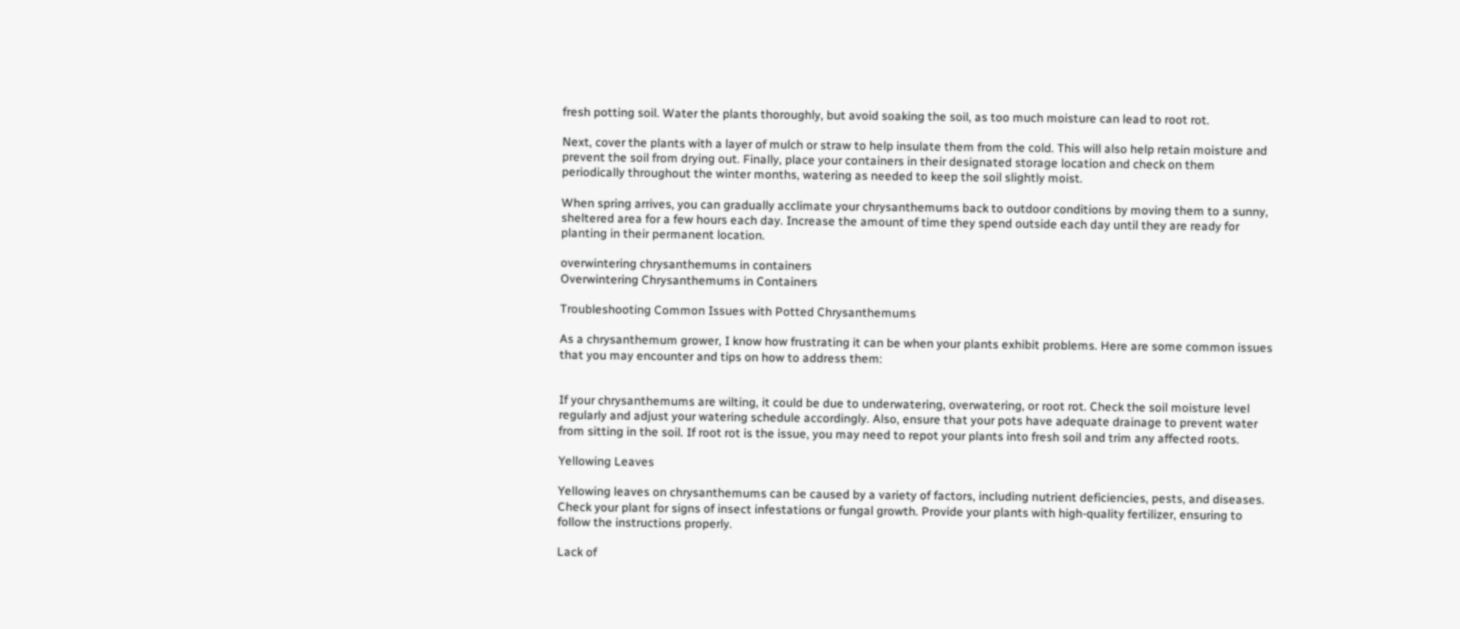fresh potting soil. Water the plants thoroughly, but avoid soaking the soil, as too much moisture can lead to root rot.

Next, cover the plants with a layer of mulch or straw to help insulate them from the cold. This will also help retain moisture and prevent the soil from drying out. Finally, place your containers in their designated storage location and check on them periodically throughout the winter months, watering as needed to keep the soil slightly moist.

When spring arrives, you can gradually acclimate your chrysanthemums back to outdoor conditions by moving them to a sunny, sheltered area for a few hours each day. Increase the amount of time they spend outside each day until they are ready for planting in their permanent location.

overwintering chrysanthemums in containers
Overwintering Chrysanthemums in Containers

Troubleshooting Common Issues with Potted Chrysanthemums

As a chrysanthemum grower, I know how frustrating it can be when your plants exhibit problems. Here are some common issues that you may encounter and tips on how to address them:


If your chrysanthemums are wilting, it could be due to underwatering, overwatering, or root rot. Check the soil moisture level regularly and adjust your watering schedule accordingly. Also, ensure that your pots have adequate drainage to prevent water from sitting in the soil. If root rot is the issue, you may need to repot your plants into fresh soil and trim any affected roots.

Yellowing Leaves

Yellowing leaves on chrysanthemums can be caused by a variety of factors, including nutrient deficiencies, pests, and diseases. Check your plant for signs of insect infestations or fungal growth. Provide your plants with high-quality fertilizer, ensuring to follow the instructions properly.

Lack of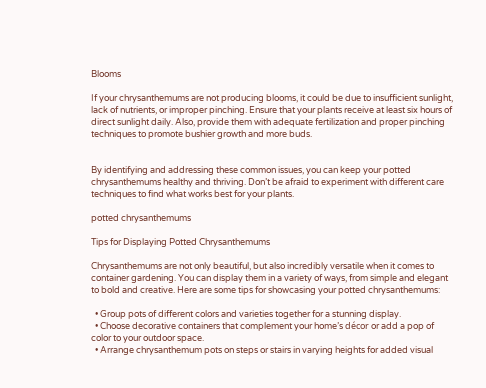Blooms

If your chrysanthemums are not producing blooms, it could be due to insufficient sunlight, lack of nutrients, or improper pinching. Ensure that your plants receive at least six hours of direct sunlight daily. Also, provide them with adequate fertilization and proper pinching techniques to promote bushier growth and more buds.


By identifying and addressing these common issues, you can keep your potted chrysanthemums healthy and thriving. Don’t be afraid to experiment with different care techniques to find what works best for your plants.

potted chrysanthemums

Tips for Displaying Potted Chrysanthemums

Chrysanthemums are not only beautiful, but also incredibly versatile when it comes to container gardening. You can display them in a variety of ways, from simple and elegant to bold and creative. Here are some tips for showcasing your potted chrysanthemums:

  • Group pots of different colors and varieties together for a stunning display.
  • Choose decorative containers that complement your home’s décor or add a pop of color to your outdoor space.
  • Arrange chrysanthemum pots on steps or stairs in varying heights for added visual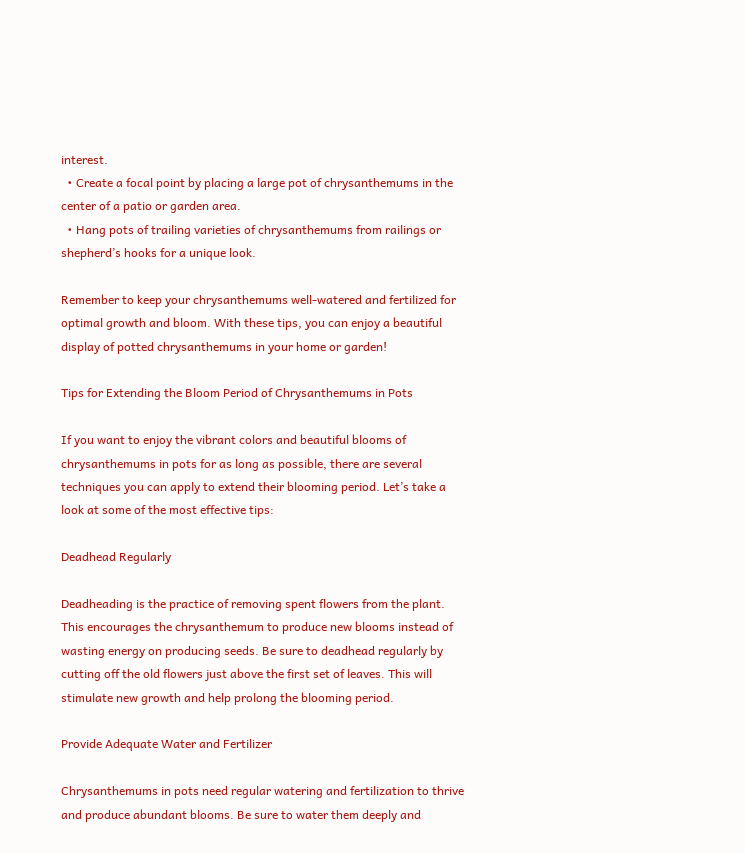interest.
  • Create a focal point by placing a large pot of chrysanthemums in the center of a patio or garden area.
  • Hang pots of trailing varieties of chrysanthemums from railings or shepherd’s hooks for a unique look.

Remember to keep your chrysanthemums well-watered and fertilized for optimal growth and bloom. With these tips, you can enjoy a beautiful display of potted chrysanthemums in your home or garden!

Tips for Extending the Bloom Period of Chrysanthemums in Pots

If you want to enjoy the vibrant colors and beautiful blooms of chrysanthemums in pots for as long as possible, there are several techniques you can apply to extend their blooming period. Let’s take a look at some of the most effective tips:

Deadhead Regularly

Deadheading is the practice of removing spent flowers from the plant. This encourages the chrysanthemum to produce new blooms instead of wasting energy on producing seeds. Be sure to deadhead regularly by cutting off the old flowers just above the first set of leaves. This will stimulate new growth and help prolong the blooming period.

Provide Adequate Water and Fertilizer

Chrysanthemums in pots need regular watering and fertilization to thrive and produce abundant blooms. Be sure to water them deeply and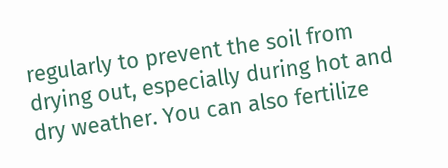regularly to prevent the soil from drying out, especially during hot and dry weather. You can also fertilize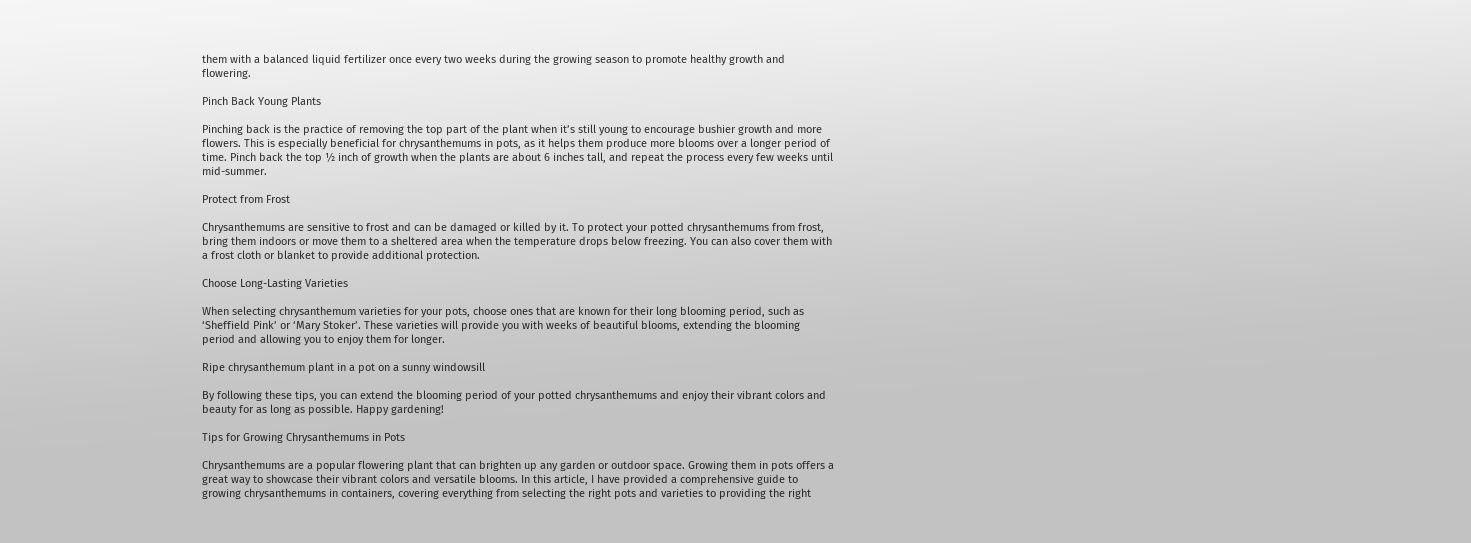them with a balanced liquid fertilizer once every two weeks during the growing season to promote healthy growth and flowering.

Pinch Back Young Plants

Pinching back is the practice of removing the top part of the plant when it’s still young to encourage bushier growth and more flowers. This is especially beneficial for chrysanthemums in pots, as it helps them produce more blooms over a longer period of time. Pinch back the top ½ inch of growth when the plants are about 6 inches tall, and repeat the process every few weeks until mid-summer.

Protect from Frost

Chrysanthemums are sensitive to frost and can be damaged or killed by it. To protect your potted chrysanthemums from frost, bring them indoors or move them to a sheltered area when the temperature drops below freezing. You can also cover them with a frost cloth or blanket to provide additional protection.

Choose Long-Lasting Varieties

When selecting chrysanthemum varieties for your pots, choose ones that are known for their long blooming period, such as ‘Sheffield Pink’ or ‘Mary Stoker’. These varieties will provide you with weeks of beautiful blooms, extending the blooming period and allowing you to enjoy them for longer.

Ripe chrysanthemum plant in a pot on a sunny windowsill

By following these tips, you can extend the blooming period of your potted chrysanthemums and enjoy their vibrant colors and beauty for as long as possible. Happy gardening!

Tips for Growing Chrysanthemums in Pots

Chrysanthemums are a popular flowering plant that can brighten up any garden or outdoor space. Growing them in pots offers a great way to showcase their vibrant colors and versatile blooms. In this article, I have provided a comprehensive guide to growing chrysanthemums in containers, covering everything from selecting the right pots and varieties to providing the right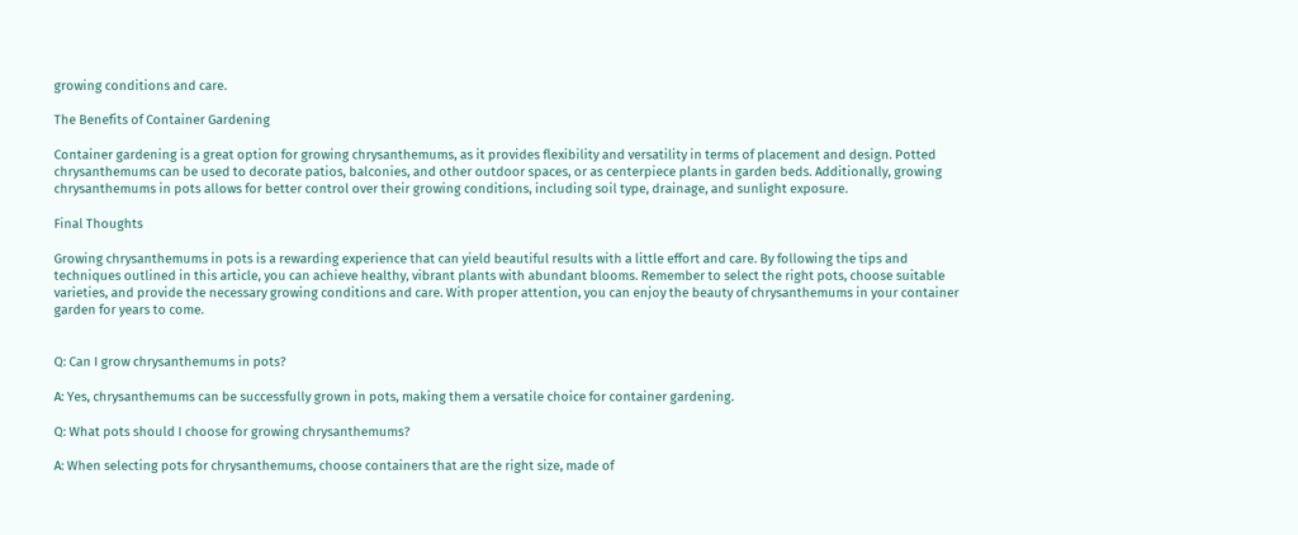growing conditions and care.

The Benefits of Container Gardening

Container gardening is a great option for growing chrysanthemums, as it provides flexibility and versatility in terms of placement and design. Potted chrysanthemums can be used to decorate patios, balconies, and other outdoor spaces, or as centerpiece plants in garden beds. Additionally, growing chrysanthemums in pots allows for better control over their growing conditions, including soil type, drainage, and sunlight exposure.

Final Thoughts

Growing chrysanthemums in pots is a rewarding experience that can yield beautiful results with a little effort and care. By following the tips and techniques outlined in this article, you can achieve healthy, vibrant plants with abundant blooms. Remember to select the right pots, choose suitable varieties, and provide the necessary growing conditions and care. With proper attention, you can enjoy the beauty of chrysanthemums in your container garden for years to come.


Q: Can I grow chrysanthemums in pots?

A: Yes, chrysanthemums can be successfully grown in pots, making them a versatile choice for container gardening.

Q: What pots should I choose for growing chrysanthemums?

A: When selecting pots for chrysanthemums, choose containers that are the right size, made of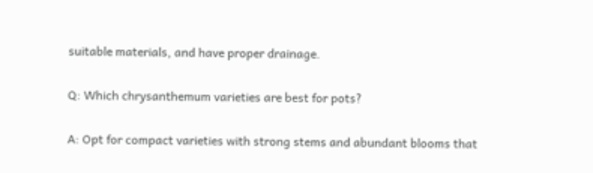suitable materials, and have proper drainage.

Q: Which chrysanthemum varieties are best for pots?

A: Opt for compact varieties with strong stems and abundant blooms that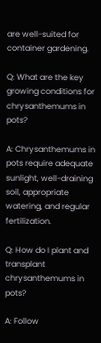are well-suited for container gardening.

Q: What are the key growing conditions for chrysanthemums in pots?

A: Chrysanthemums in pots require adequate sunlight, well-draining soil, appropriate watering, and regular fertilization.

Q: How do I plant and transplant chrysanthemums in pots?

A: Follow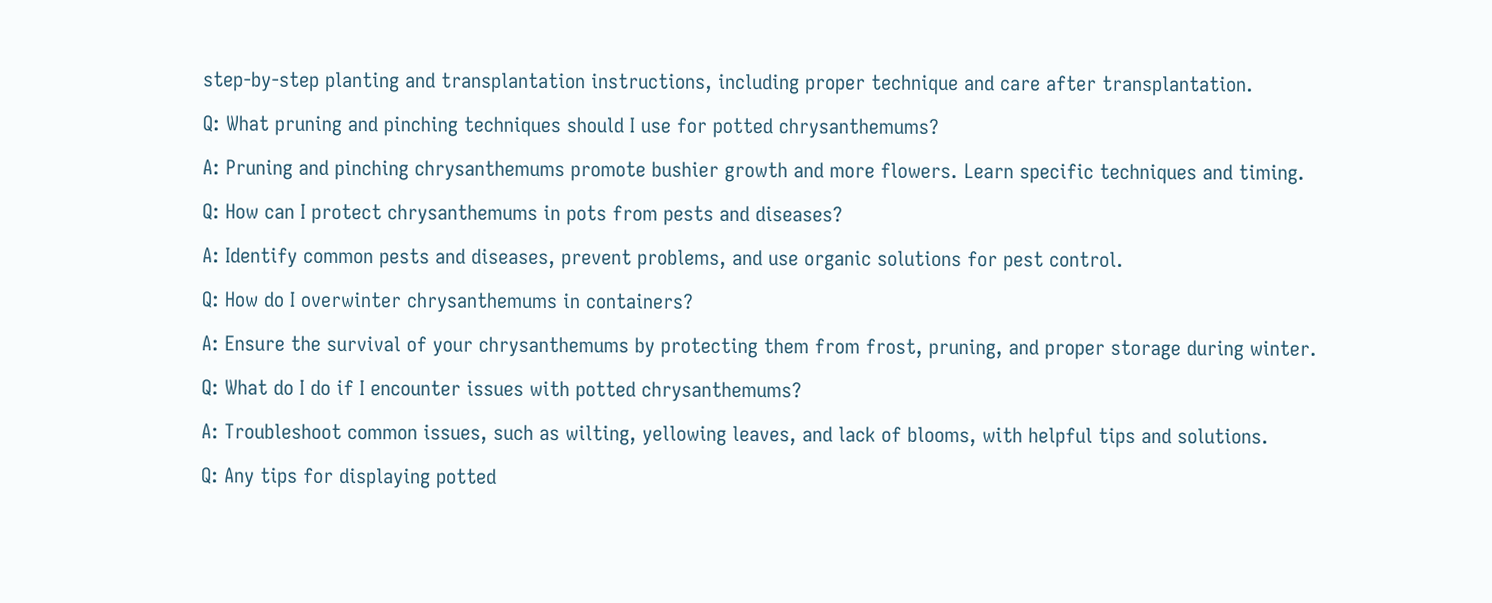step-by-step planting and transplantation instructions, including proper technique and care after transplantation.

Q: What pruning and pinching techniques should I use for potted chrysanthemums?

A: Pruning and pinching chrysanthemums promote bushier growth and more flowers. Learn specific techniques and timing.

Q: How can I protect chrysanthemums in pots from pests and diseases?

A: Identify common pests and diseases, prevent problems, and use organic solutions for pest control.

Q: How do I overwinter chrysanthemums in containers?

A: Ensure the survival of your chrysanthemums by protecting them from frost, pruning, and proper storage during winter.

Q: What do I do if I encounter issues with potted chrysanthemums?

A: Troubleshoot common issues, such as wilting, yellowing leaves, and lack of blooms, with helpful tips and solutions.

Q: Any tips for displaying potted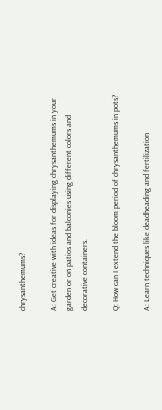chrysanthemums?

A: Get creative with ideas for displaying chrysanthemums in your garden or on patios and balconies using different colors and decorative containers.

Q: How can I extend the bloom period of chrysanthemums in pots?

A: Learn techniques like deadheading and fertilization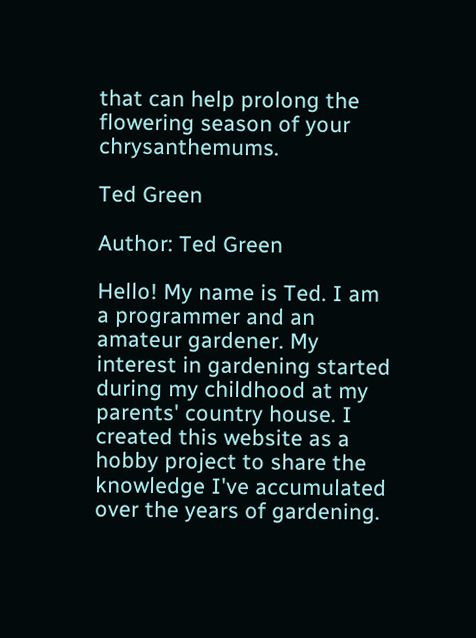that can help prolong the flowering season of your chrysanthemums.

Ted Green

Author: Ted Green

Hello! My name is Ted. I am a programmer and an amateur gardener. My interest in gardening started during my childhood at my parents' country house. I created this website as a hobby project to share the knowledge I've accumulated over the years of gardening.